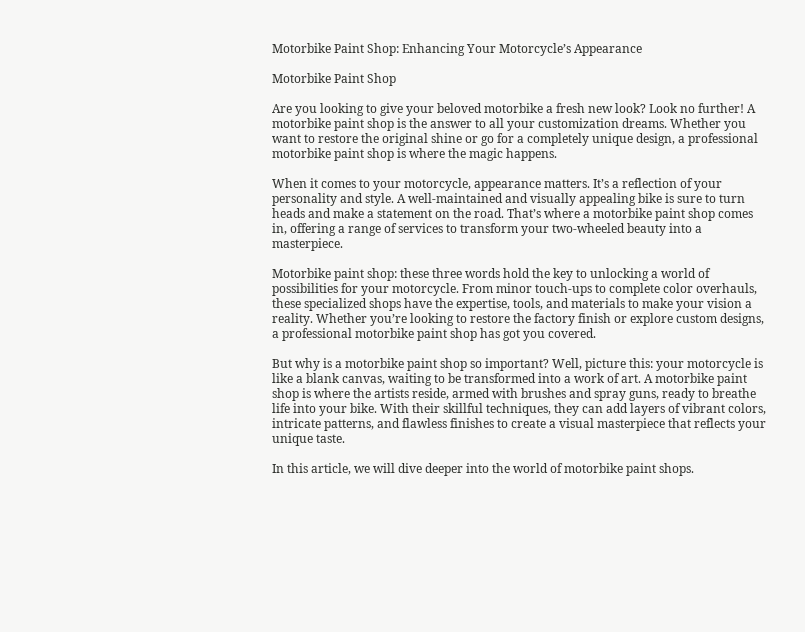Motorbike Paint Shop: Enhancing Your Motorcycle’s Appearance

Motorbike Paint Shop

Are you looking to give your beloved motorbike a fresh new look? Look no further! A motorbike paint shop is the answer to all your customization dreams. Whether you want to restore the original shine or go for a completely unique design, a professional motorbike paint shop is where the magic happens.

When it comes to your motorcycle, appearance matters. It’s a reflection of your personality and style. A well-maintained and visually appealing bike is sure to turn heads and make a statement on the road. That’s where a motorbike paint shop comes in, offering a range of services to transform your two-wheeled beauty into a masterpiece.

Motorbike paint shop: these three words hold the key to unlocking a world of possibilities for your motorcycle. From minor touch-ups to complete color overhauls, these specialized shops have the expertise, tools, and materials to make your vision a reality. Whether you’re looking to restore the factory finish or explore custom designs, a professional motorbike paint shop has got you covered.

But why is a motorbike paint shop so important? Well, picture this: your motorcycle is like a blank canvas, waiting to be transformed into a work of art. A motorbike paint shop is where the artists reside, armed with brushes and spray guns, ready to breathe life into your bike. With their skillful techniques, they can add layers of vibrant colors, intricate patterns, and flawless finishes to create a visual masterpiece that reflects your unique taste.

In this article, we will dive deeper into the world of motorbike paint shops.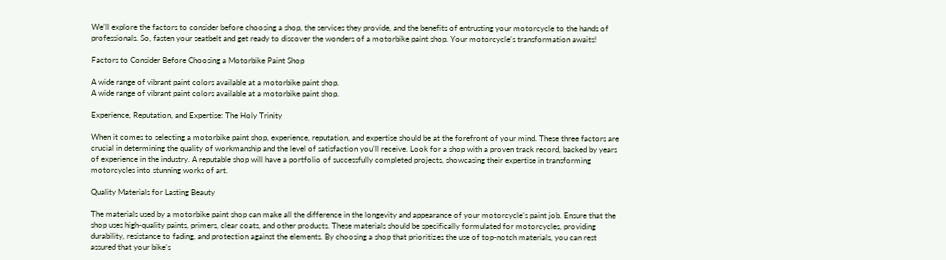We’ll explore the factors to consider before choosing a shop, the services they provide, and the benefits of entrusting your motorcycle to the hands of professionals. So, fasten your seatbelt and get ready to discover the wonders of a motorbike paint shop. Your motorcycle’s transformation awaits!

Factors to Consider Before Choosing a Motorbike Paint Shop

A wide range of vibrant paint colors available at a motorbike paint shop.
A wide range of vibrant paint colors available at a motorbike paint shop.

Experience, Reputation, and Expertise: The Holy Trinity

When it comes to selecting a motorbike paint shop, experience, reputation, and expertise should be at the forefront of your mind. These three factors are crucial in determining the quality of workmanship and the level of satisfaction you’ll receive. Look for a shop with a proven track record, backed by years of experience in the industry. A reputable shop will have a portfolio of successfully completed projects, showcasing their expertise in transforming motorcycles into stunning works of art.

Quality Materials for Lasting Beauty

The materials used by a motorbike paint shop can make all the difference in the longevity and appearance of your motorcycle’s paint job. Ensure that the shop uses high-quality paints, primers, clear coats, and other products. These materials should be specifically formulated for motorcycles, providing durability, resistance to fading, and protection against the elements. By choosing a shop that prioritizes the use of top-notch materials, you can rest assured that your bike’s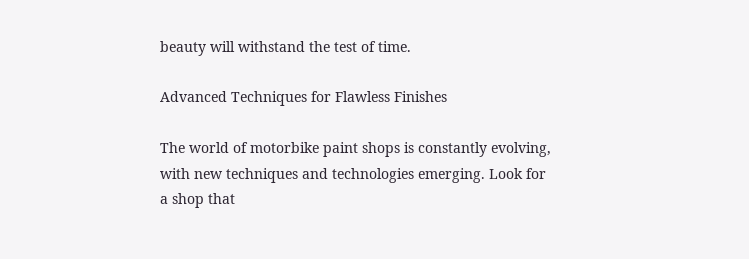beauty will withstand the test of time.

Advanced Techniques for Flawless Finishes

The world of motorbike paint shops is constantly evolving, with new techniques and technologies emerging. Look for a shop that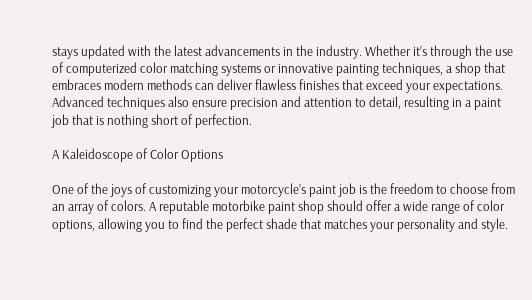stays updated with the latest advancements in the industry. Whether it’s through the use of computerized color matching systems or innovative painting techniques, a shop that embraces modern methods can deliver flawless finishes that exceed your expectations. Advanced techniques also ensure precision and attention to detail, resulting in a paint job that is nothing short of perfection.

A Kaleidoscope of Color Options

One of the joys of customizing your motorcycle’s paint job is the freedom to choose from an array of colors. A reputable motorbike paint shop should offer a wide range of color options, allowing you to find the perfect shade that matches your personality and style.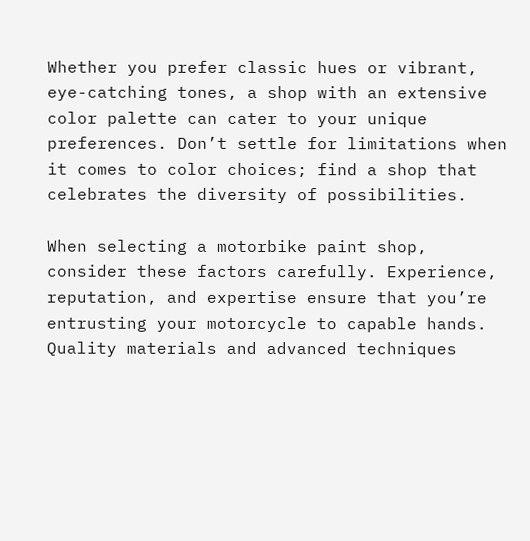Whether you prefer classic hues or vibrant, eye-catching tones, a shop with an extensive color palette can cater to your unique preferences. Don’t settle for limitations when it comes to color choices; find a shop that celebrates the diversity of possibilities.

When selecting a motorbike paint shop, consider these factors carefully. Experience, reputation, and expertise ensure that you’re entrusting your motorcycle to capable hands. Quality materials and advanced techniques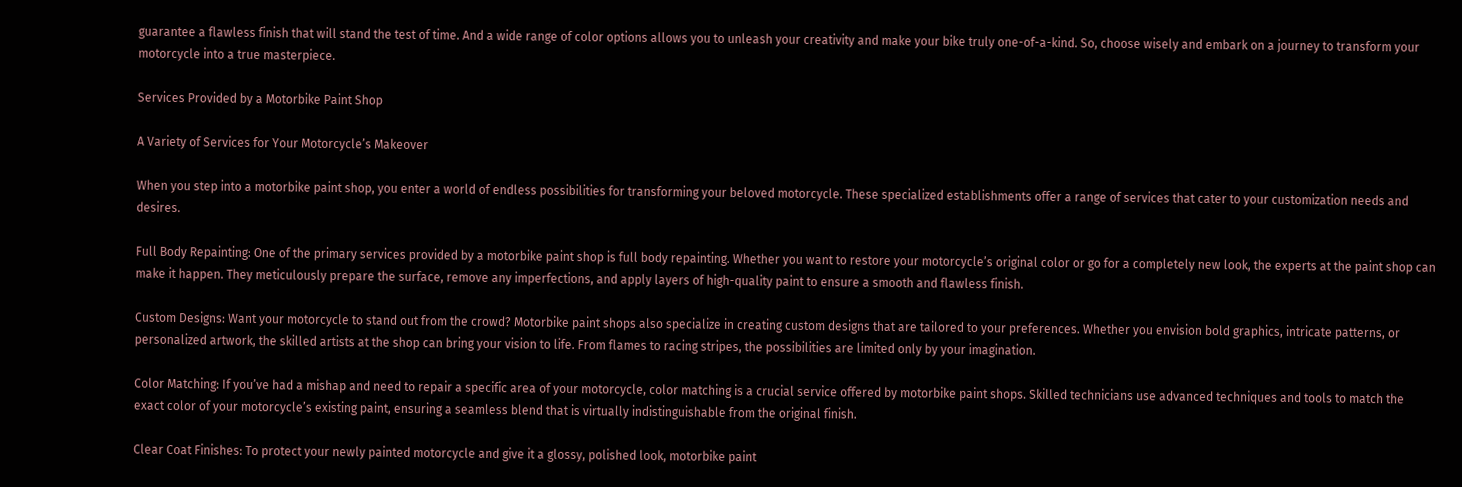guarantee a flawless finish that will stand the test of time. And a wide range of color options allows you to unleash your creativity and make your bike truly one-of-a-kind. So, choose wisely and embark on a journey to transform your motorcycle into a true masterpiece.

Services Provided by a Motorbike Paint Shop

A Variety of Services for Your Motorcycle’s Makeover

When you step into a motorbike paint shop, you enter a world of endless possibilities for transforming your beloved motorcycle. These specialized establishments offer a range of services that cater to your customization needs and desires.

Full Body Repainting: One of the primary services provided by a motorbike paint shop is full body repainting. Whether you want to restore your motorcycle’s original color or go for a completely new look, the experts at the paint shop can make it happen. They meticulously prepare the surface, remove any imperfections, and apply layers of high-quality paint to ensure a smooth and flawless finish.

Custom Designs: Want your motorcycle to stand out from the crowd? Motorbike paint shops also specialize in creating custom designs that are tailored to your preferences. Whether you envision bold graphics, intricate patterns, or personalized artwork, the skilled artists at the shop can bring your vision to life. From flames to racing stripes, the possibilities are limited only by your imagination.

Color Matching: If you’ve had a mishap and need to repair a specific area of your motorcycle, color matching is a crucial service offered by motorbike paint shops. Skilled technicians use advanced techniques and tools to match the exact color of your motorcycle’s existing paint, ensuring a seamless blend that is virtually indistinguishable from the original finish.

Clear Coat Finishes: To protect your newly painted motorcycle and give it a glossy, polished look, motorbike paint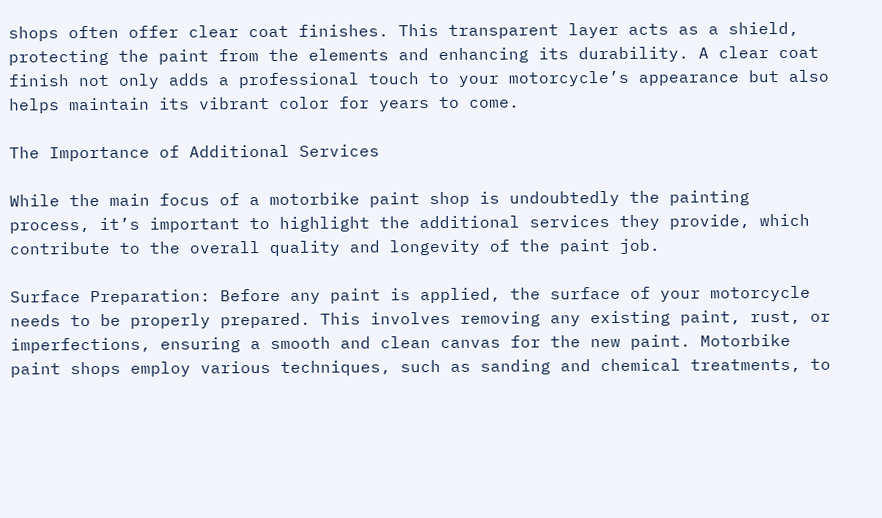shops often offer clear coat finishes. This transparent layer acts as a shield, protecting the paint from the elements and enhancing its durability. A clear coat finish not only adds a professional touch to your motorcycle’s appearance but also helps maintain its vibrant color for years to come.

The Importance of Additional Services

While the main focus of a motorbike paint shop is undoubtedly the painting process, it’s important to highlight the additional services they provide, which contribute to the overall quality and longevity of the paint job.

Surface Preparation: Before any paint is applied, the surface of your motorcycle needs to be properly prepared. This involves removing any existing paint, rust, or imperfections, ensuring a smooth and clean canvas for the new paint. Motorbike paint shops employ various techniques, such as sanding and chemical treatments, to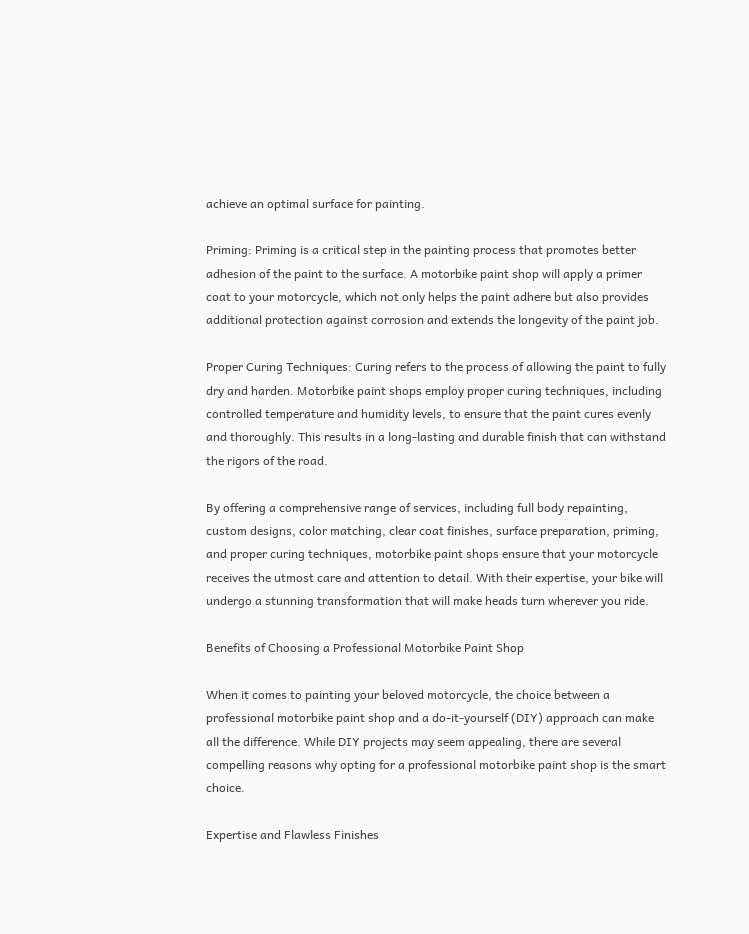achieve an optimal surface for painting.

Priming: Priming is a critical step in the painting process that promotes better adhesion of the paint to the surface. A motorbike paint shop will apply a primer coat to your motorcycle, which not only helps the paint adhere but also provides additional protection against corrosion and extends the longevity of the paint job.

Proper Curing Techniques: Curing refers to the process of allowing the paint to fully dry and harden. Motorbike paint shops employ proper curing techniques, including controlled temperature and humidity levels, to ensure that the paint cures evenly and thoroughly. This results in a long-lasting and durable finish that can withstand the rigors of the road.

By offering a comprehensive range of services, including full body repainting, custom designs, color matching, clear coat finishes, surface preparation, priming, and proper curing techniques, motorbike paint shops ensure that your motorcycle receives the utmost care and attention to detail. With their expertise, your bike will undergo a stunning transformation that will make heads turn wherever you ride.

Benefits of Choosing a Professional Motorbike Paint Shop

When it comes to painting your beloved motorcycle, the choice between a professional motorbike paint shop and a do-it-yourself (DIY) approach can make all the difference. While DIY projects may seem appealing, there are several compelling reasons why opting for a professional motorbike paint shop is the smart choice.

Expertise and Flawless Finishes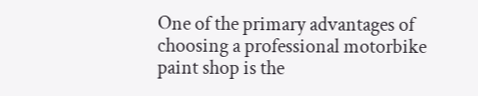One of the primary advantages of choosing a professional motorbike paint shop is the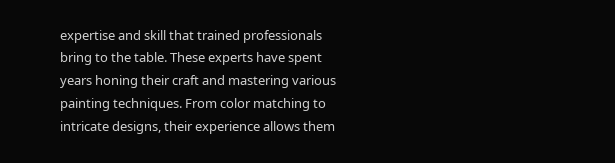expertise and skill that trained professionals bring to the table. These experts have spent years honing their craft and mastering various painting techniques. From color matching to intricate designs, their experience allows them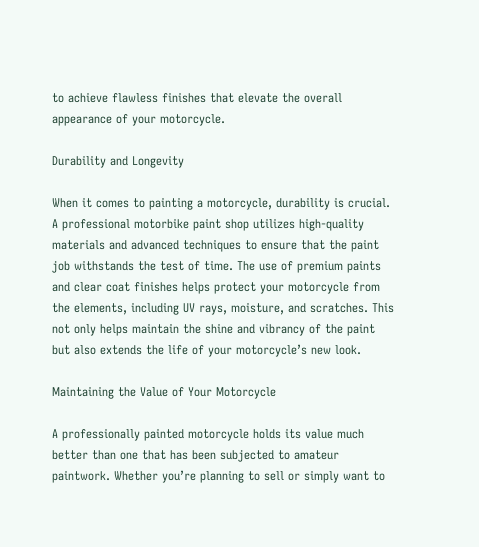to achieve flawless finishes that elevate the overall appearance of your motorcycle.

Durability and Longevity

When it comes to painting a motorcycle, durability is crucial. A professional motorbike paint shop utilizes high-quality materials and advanced techniques to ensure that the paint job withstands the test of time. The use of premium paints and clear coat finishes helps protect your motorcycle from the elements, including UV rays, moisture, and scratches. This not only helps maintain the shine and vibrancy of the paint but also extends the life of your motorcycle’s new look.

Maintaining the Value of Your Motorcycle

A professionally painted motorcycle holds its value much better than one that has been subjected to amateur paintwork. Whether you’re planning to sell or simply want to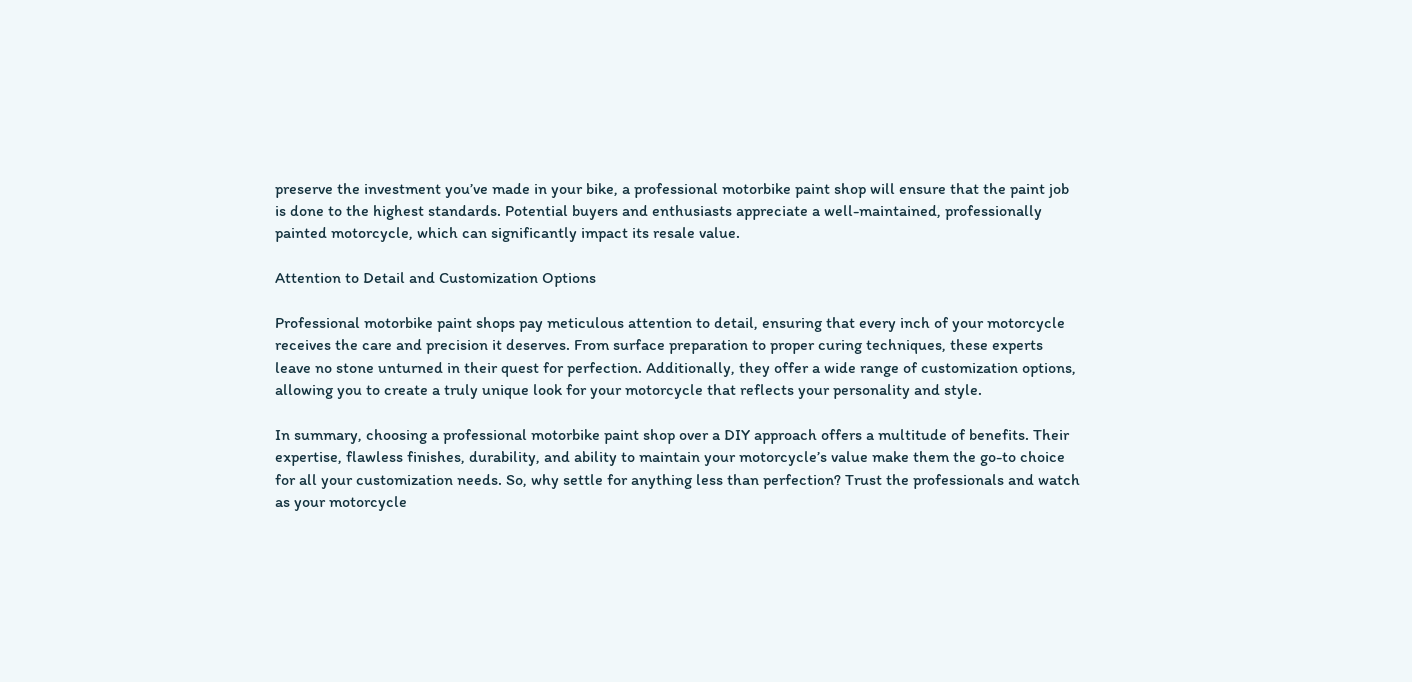preserve the investment you’ve made in your bike, a professional motorbike paint shop will ensure that the paint job is done to the highest standards. Potential buyers and enthusiasts appreciate a well-maintained, professionally painted motorcycle, which can significantly impact its resale value.

Attention to Detail and Customization Options

Professional motorbike paint shops pay meticulous attention to detail, ensuring that every inch of your motorcycle receives the care and precision it deserves. From surface preparation to proper curing techniques, these experts leave no stone unturned in their quest for perfection. Additionally, they offer a wide range of customization options, allowing you to create a truly unique look for your motorcycle that reflects your personality and style.

In summary, choosing a professional motorbike paint shop over a DIY approach offers a multitude of benefits. Their expertise, flawless finishes, durability, and ability to maintain your motorcycle’s value make them the go-to choice for all your customization needs. So, why settle for anything less than perfection? Trust the professionals and watch as your motorcycle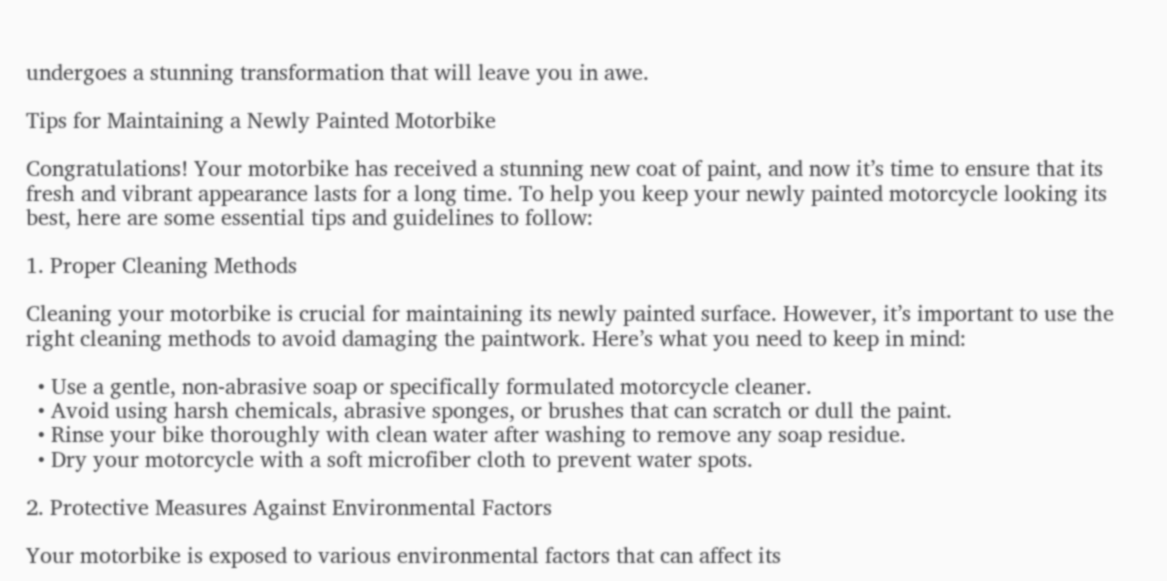undergoes a stunning transformation that will leave you in awe.

Tips for Maintaining a Newly Painted Motorbike

Congratulations! Your motorbike has received a stunning new coat of paint, and now it’s time to ensure that its fresh and vibrant appearance lasts for a long time. To help you keep your newly painted motorcycle looking its best, here are some essential tips and guidelines to follow:

1. Proper Cleaning Methods

Cleaning your motorbike is crucial for maintaining its newly painted surface. However, it’s important to use the right cleaning methods to avoid damaging the paintwork. Here’s what you need to keep in mind:

  • Use a gentle, non-abrasive soap or specifically formulated motorcycle cleaner.
  • Avoid using harsh chemicals, abrasive sponges, or brushes that can scratch or dull the paint.
  • Rinse your bike thoroughly with clean water after washing to remove any soap residue.
  • Dry your motorcycle with a soft microfiber cloth to prevent water spots.

2. Protective Measures Against Environmental Factors

Your motorbike is exposed to various environmental factors that can affect its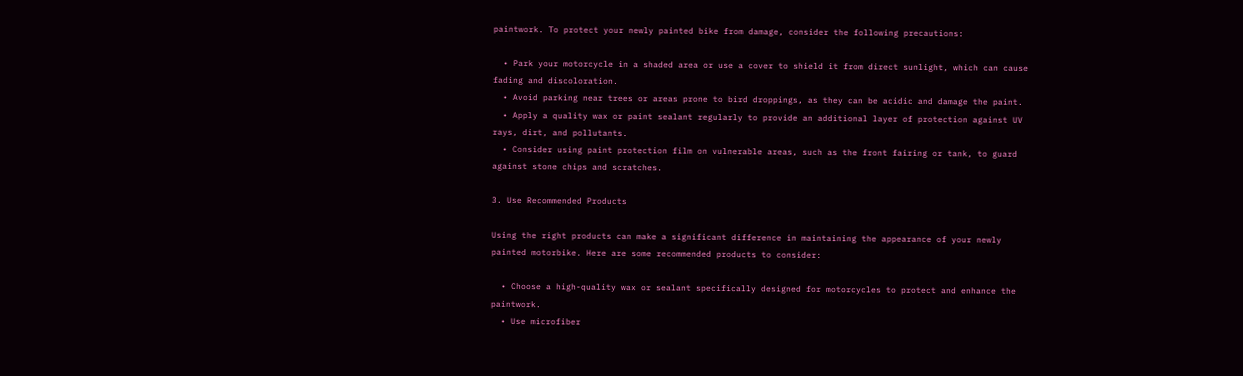paintwork. To protect your newly painted bike from damage, consider the following precautions:

  • Park your motorcycle in a shaded area or use a cover to shield it from direct sunlight, which can cause fading and discoloration.
  • Avoid parking near trees or areas prone to bird droppings, as they can be acidic and damage the paint.
  • Apply a quality wax or paint sealant regularly to provide an additional layer of protection against UV rays, dirt, and pollutants.
  • Consider using paint protection film on vulnerable areas, such as the front fairing or tank, to guard against stone chips and scratches.

3. Use Recommended Products

Using the right products can make a significant difference in maintaining the appearance of your newly painted motorbike. Here are some recommended products to consider:

  • Choose a high-quality wax or sealant specifically designed for motorcycles to protect and enhance the paintwork.
  • Use microfiber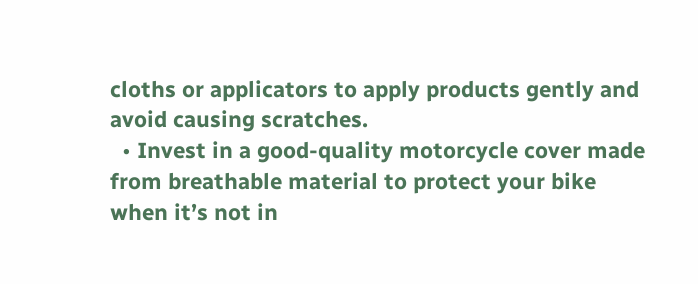cloths or applicators to apply products gently and avoid causing scratches.
  • Invest in a good-quality motorcycle cover made from breathable material to protect your bike when it’s not in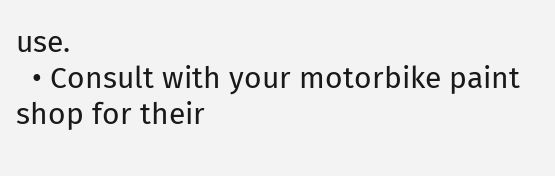use.
  • Consult with your motorbike paint shop for their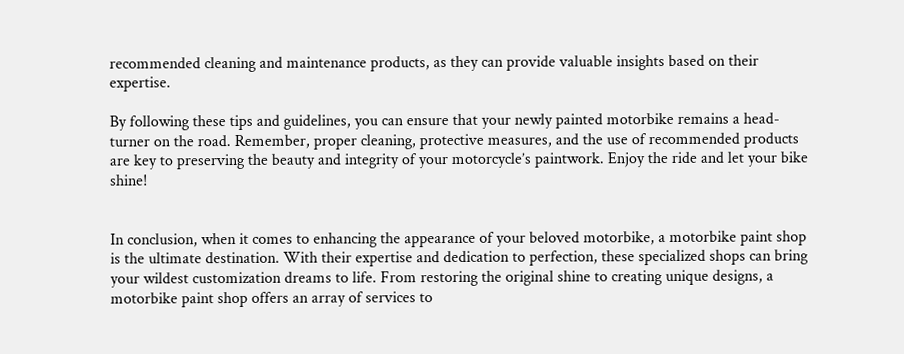recommended cleaning and maintenance products, as they can provide valuable insights based on their expertise.

By following these tips and guidelines, you can ensure that your newly painted motorbike remains a head-turner on the road. Remember, proper cleaning, protective measures, and the use of recommended products are key to preserving the beauty and integrity of your motorcycle’s paintwork. Enjoy the ride and let your bike shine!


In conclusion, when it comes to enhancing the appearance of your beloved motorbike, a motorbike paint shop is the ultimate destination. With their expertise and dedication to perfection, these specialized shops can bring your wildest customization dreams to life. From restoring the original shine to creating unique designs, a motorbike paint shop offers an array of services to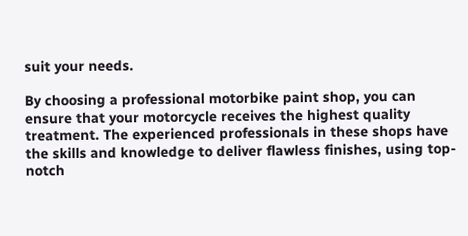suit your needs.

By choosing a professional motorbike paint shop, you can ensure that your motorcycle receives the highest quality treatment. The experienced professionals in these shops have the skills and knowledge to deliver flawless finishes, using top-notch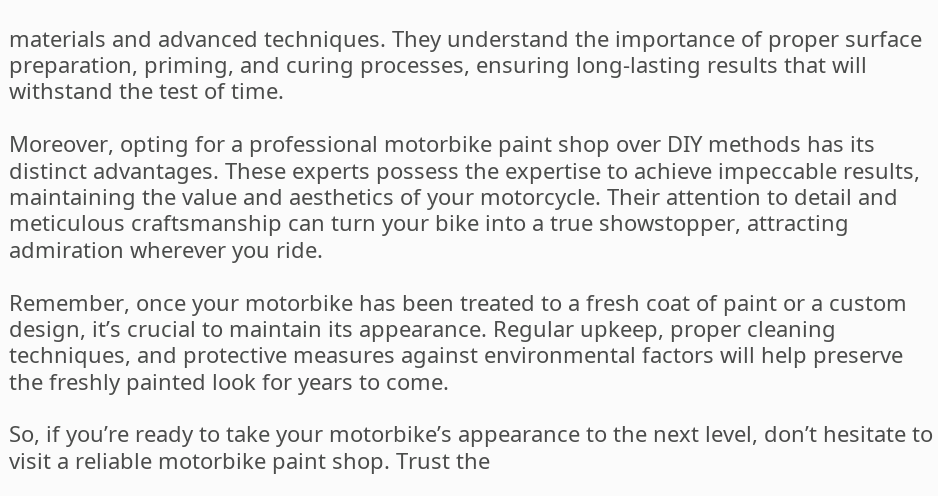materials and advanced techniques. They understand the importance of proper surface preparation, priming, and curing processes, ensuring long-lasting results that will withstand the test of time.

Moreover, opting for a professional motorbike paint shop over DIY methods has its distinct advantages. These experts possess the expertise to achieve impeccable results, maintaining the value and aesthetics of your motorcycle. Their attention to detail and meticulous craftsmanship can turn your bike into a true showstopper, attracting admiration wherever you ride.

Remember, once your motorbike has been treated to a fresh coat of paint or a custom design, it’s crucial to maintain its appearance. Regular upkeep, proper cleaning techniques, and protective measures against environmental factors will help preserve the freshly painted look for years to come.

So, if you’re ready to take your motorbike’s appearance to the next level, don’t hesitate to visit a reliable motorbike paint shop. Trust the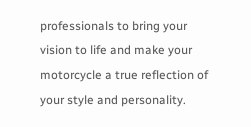professionals to bring your vision to life and make your motorcycle a true reflection of your style and personality.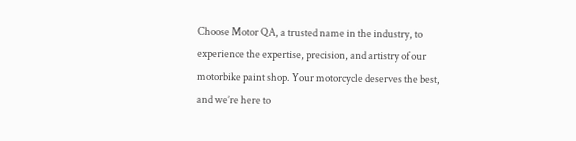Choose Motor QA, a trusted name in the industry, to experience the expertise, precision, and artistry of our motorbike paint shop. Your motorcycle deserves the best, and we’re here to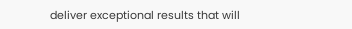deliver exceptional results that will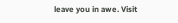leave you in awe. Visit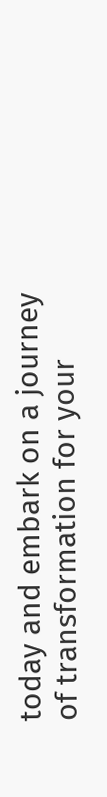today and embark on a journey of transformation for your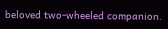beloved two-wheeled companion.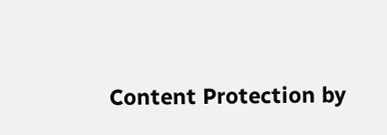Content Protection by